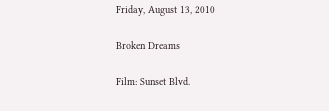Friday, August 13, 2010

Broken Dreams

Film: Sunset Blvd.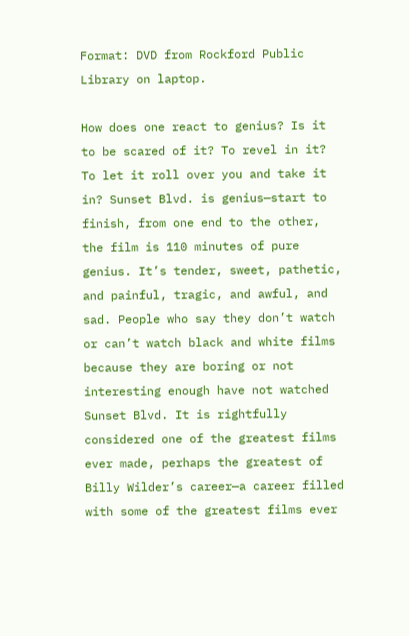Format: DVD from Rockford Public Library on laptop.

How does one react to genius? Is it to be scared of it? To revel in it? To let it roll over you and take it in? Sunset Blvd. is genius—start to finish, from one end to the other, the film is 110 minutes of pure genius. It’s tender, sweet, pathetic, and painful, tragic, and awful, and sad. People who say they don’t watch or can’t watch black and white films because they are boring or not interesting enough have not watched Sunset Blvd. It is rightfully considered one of the greatest films ever made, perhaps the greatest of Billy Wilder’s career—a career filled with some of the greatest films ever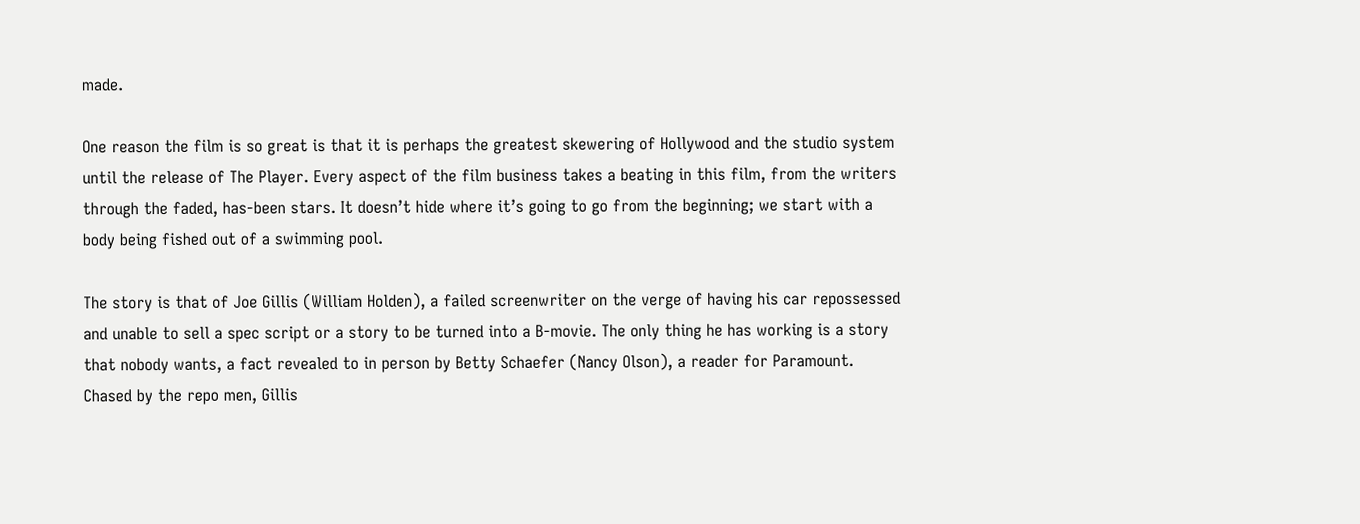made.

One reason the film is so great is that it is perhaps the greatest skewering of Hollywood and the studio system until the release of The Player. Every aspect of the film business takes a beating in this film, from the writers through the faded, has-been stars. It doesn’t hide where it’s going to go from the beginning; we start with a body being fished out of a swimming pool.

The story is that of Joe Gillis (William Holden), a failed screenwriter on the verge of having his car repossessed and unable to sell a spec script or a story to be turned into a B-movie. The only thing he has working is a story that nobody wants, a fact revealed to in person by Betty Schaefer (Nancy Olson), a reader for Paramount. Chased by the repo men, Gillis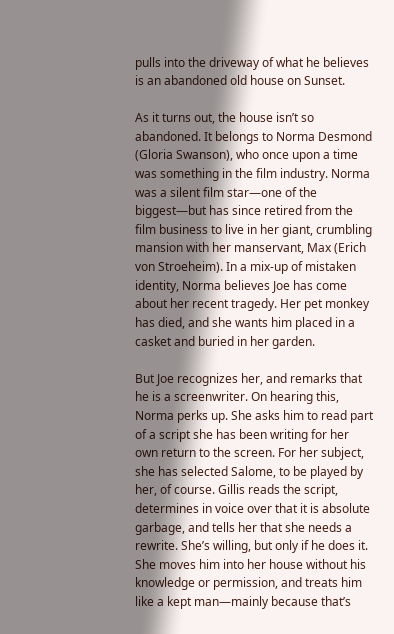pulls into the driveway of what he believes is an abandoned old house on Sunset.

As it turns out, the house isn’t so abandoned. It belongs to Norma Desmond (Gloria Swanson), who once upon a time was something in the film industry. Norma was a silent film star—one of the biggest—but has since retired from the film business to live in her giant, crumbling mansion with her manservant, Max (Erich von Stroeheim). In a mix-up of mistaken identity, Norma believes Joe has come about her recent tragedy. Her pet monkey has died, and she wants him placed in a casket and buried in her garden.

But Joe recognizes her, and remarks that he is a screenwriter. On hearing this, Norma perks up. She asks him to read part of a script she has been writing for her own return to the screen. For her subject, she has selected Salome, to be played by her, of course. Gillis reads the script, determines in voice over that it is absolute garbage, and tells her that she needs a rewrite. She’s willing, but only if he does it. She moves him into her house without his knowledge or permission, and treats him like a kept man—mainly because that’s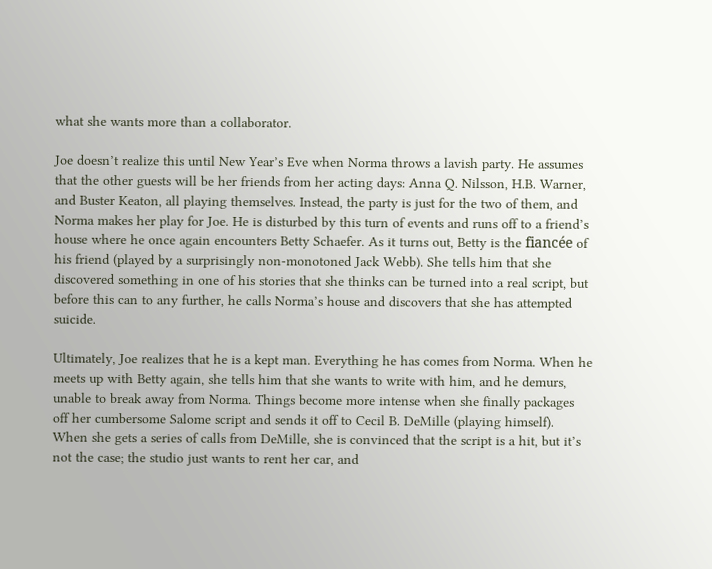what she wants more than a collaborator.

Joe doesn’t realize this until New Year’s Eve when Norma throws a lavish party. He assumes that the other guests will be her friends from her acting days: Anna Q. Nilsson, H.B. Warner, and Buster Keaton, all playing themselves. Instead, the party is just for the two of them, and Norma makes her play for Joe. He is disturbed by this turn of events and runs off to a friend’s house where he once again encounters Betty Schaefer. As it turns out, Betty is the fiancée of his friend (played by a surprisingly non-monotoned Jack Webb). She tells him that she discovered something in one of his stories that she thinks can be turned into a real script, but before this can to any further, he calls Norma’s house and discovers that she has attempted suicide.

Ultimately, Joe realizes that he is a kept man. Everything he has comes from Norma. When he meets up with Betty again, she tells him that she wants to write with him, and he demurs, unable to break away from Norma. Things become more intense when she finally packages off her cumbersome Salome script and sends it off to Cecil B. DeMille (playing himself). When she gets a series of calls from DeMille, she is convinced that the script is a hit, but it’s not the case; the studio just wants to rent her car, and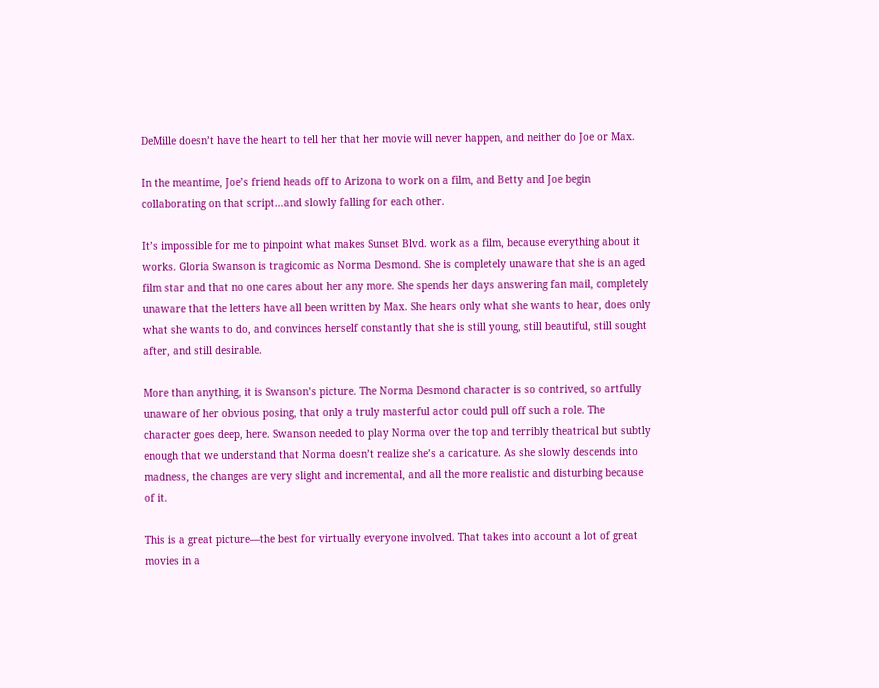DeMille doesn’t have the heart to tell her that her movie will never happen, and neither do Joe or Max.

In the meantime, Joe’s friend heads off to Arizona to work on a film, and Betty and Joe begin collaborating on that script…and slowly falling for each other.

It’s impossible for me to pinpoint what makes Sunset Blvd. work as a film, because everything about it works. Gloria Swanson is tragicomic as Norma Desmond. She is completely unaware that she is an aged film star and that no one cares about her any more. She spends her days answering fan mail, completely unaware that the letters have all been written by Max. She hears only what she wants to hear, does only what she wants to do, and convinces herself constantly that she is still young, still beautiful, still sought after, and still desirable.

More than anything, it is Swanson’s picture. The Norma Desmond character is so contrived, so artfully unaware of her obvious posing, that only a truly masterful actor could pull off such a role. The character goes deep, here. Swanson needed to play Norma over the top and terribly theatrical but subtly enough that we understand that Norma doesn’t realize she’s a caricature. As she slowly descends into madness, the changes are very slight and incremental, and all the more realistic and disturbing because of it.

This is a great picture—the best for virtually everyone involved. That takes into account a lot of great movies in a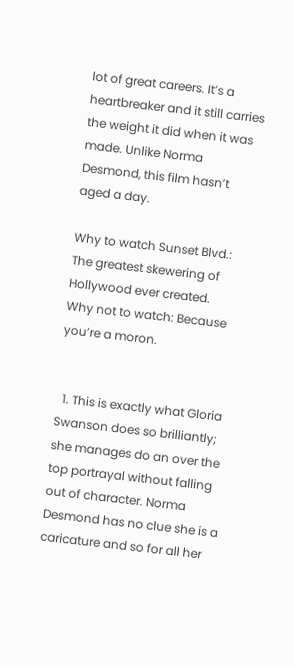lot of great careers. It’s a heartbreaker and it still carries the weight it did when it was made. Unlike Norma Desmond, this film hasn’t aged a day.

Why to watch Sunset Blvd.: The greatest skewering of Hollywood ever created.
Why not to watch: Because you’re a moron.


  1. This is exactly what Gloria Swanson does so brilliantly; she manages do an over the top portrayal without falling out of character. Norma Desmond has no clue she is a caricature and so for all her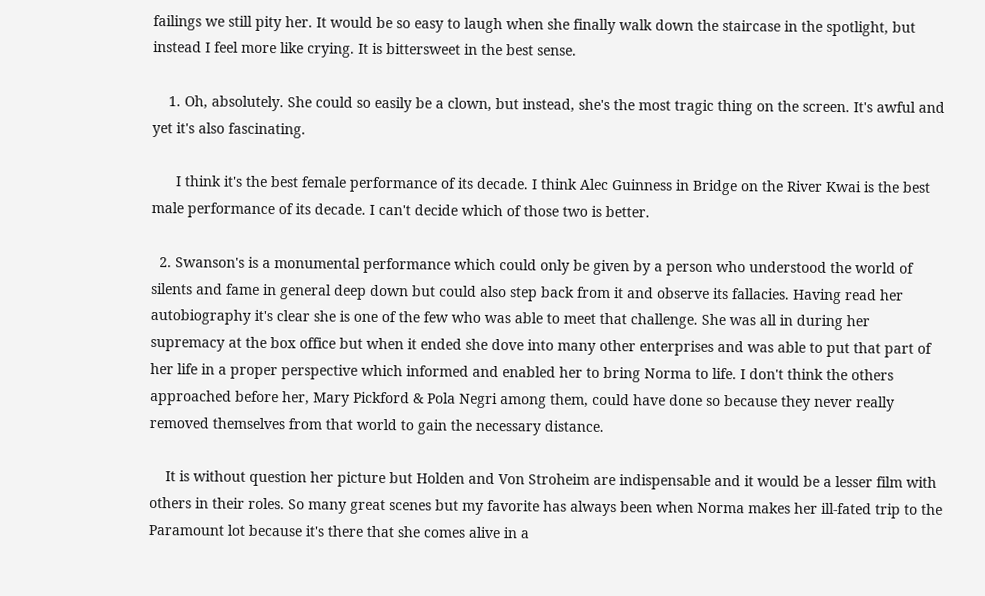failings we still pity her. It would be so easy to laugh when she finally walk down the staircase in the spotlight, but instead I feel more like crying. It is bittersweet in the best sense.

    1. Oh, absolutely. She could so easily be a clown, but instead, she's the most tragic thing on the screen. It's awful and yet it's also fascinating.

      I think it's the best female performance of its decade. I think Alec Guinness in Bridge on the River Kwai is the best male performance of its decade. I can't decide which of those two is better.

  2. Swanson's is a monumental performance which could only be given by a person who understood the world of silents and fame in general deep down but could also step back from it and observe its fallacies. Having read her autobiography it's clear she is one of the few who was able to meet that challenge. She was all in during her supremacy at the box office but when it ended she dove into many other enterprises and was able to put that part of her life in a proper perspective which informed and enabled her to bring Norma to life. I don't think the others approached before her, Mary Pickford & Pola Negri among them, could have done so because they never really removed themselves from that world to gain the necessary distance.

    It is without question her picture but Holden and Von Stroheim are indispensable and it would be a lesser film with others in their roles. So many great scenes but my favorite has always been when Norma makes her ill-fated trip to the Paramount lot because it's there that she comes alive in a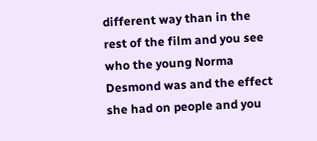different way than in the rest of the film and you see who the young Norma Desmond was and the effect she had on people and you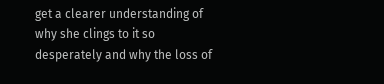get a clearer understanding of why she clings to it so desperately and why the loss of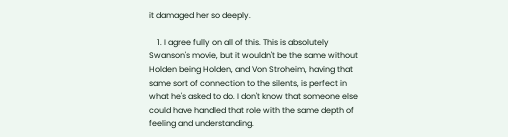it damaged her so deeply.

    1. I agree fully on all of this. This is absolutely Swanson's movie, but it wouldn't be the same without Holden being Holden, and Von Stroheim, having that same sort of connection to the silents, is perfect in what he's asked to do. I don't know that someone else could have handled that role with the same depth of feeling and understanding.